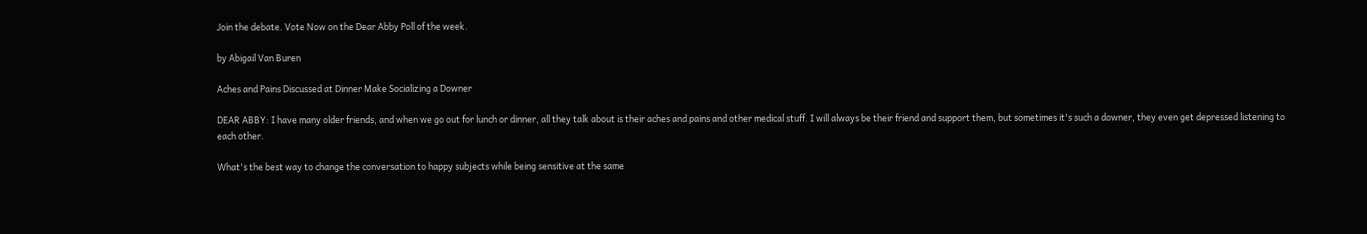Join the debate. Vote Now on the Dear Abby Poll of the week.

by Abigail Van Buren

Aches and Pains Discussed at Dinner Make Socializing a Downer

DEAR ABBY: I have many older friends, and when we go out for lunch or dinner, all they talk about is their aches and pains and other medical stuff. I will always be their friend and support them, but sometimes it's such a downer, they even get depressed listening to each other.

What's the best way to change the conversation to happy subjects while being sensitive at the same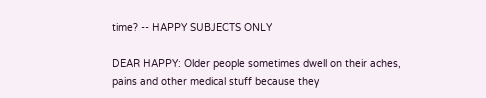time? -- HAPPY SUBJECTS ONLY

DEAR HAPPY: Older people sometimes dwell on their aches, pains and other medical stuff because they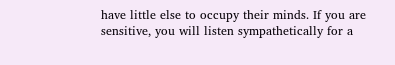have little else to occupy their minds. If you are sensitive, you will listen sympathetically for a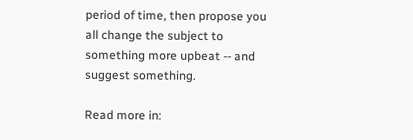period of time, then propose you all change the subject to something more upbeat -- and suggest something.

Read more in: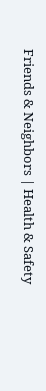Friends & Neighbors | Health & Safety